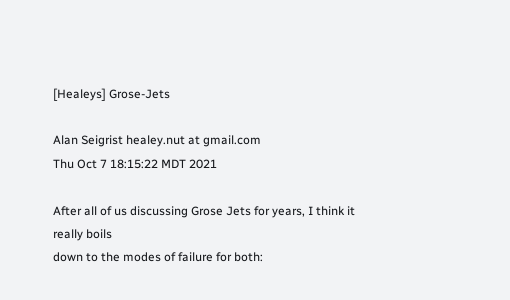[Healeys] Grose-Jets

Alan Seigrist healey.nut at gmail.com
Thu Oct 7 18:15:22 MDT 2021

After all of us discussing Grose Jets for years, I think it really boils
down to the modes of failure for both: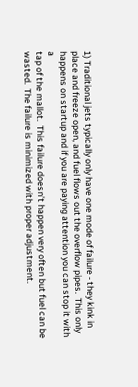1) Traditional jets typically only have one mode of failure - they kink in
place and freeze open, and fuel flows out the overflow pipes.  This only
happens on startup and if you are paying attention you can stop it with a
tap of the mallot.  This failure doesn’t happen very often but fuel can be
wasted.  The failure is minimized with proper adjustment.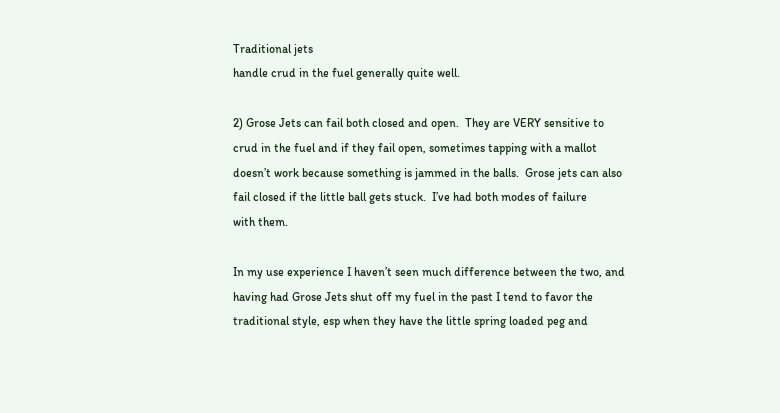Traditional jets
handle crud in the fuel generally quite well.

2) Grose Jets can fail both closed and open.  They are VERY sensitive to
crud in the fuel and if they fail open, sometimes tapping with a mallot
doesn’t work because something is jammed in the balls.  Grose jets can also
fail closed if the little ball gets stuck.  I’ve had both modes of failure
with them.

In my use experience I haven’t seen much difference between the two, and
having had Grose Jets shut off my fuel in the past I tend to favor the
traditional style, esp when they have the little spring loaded peg and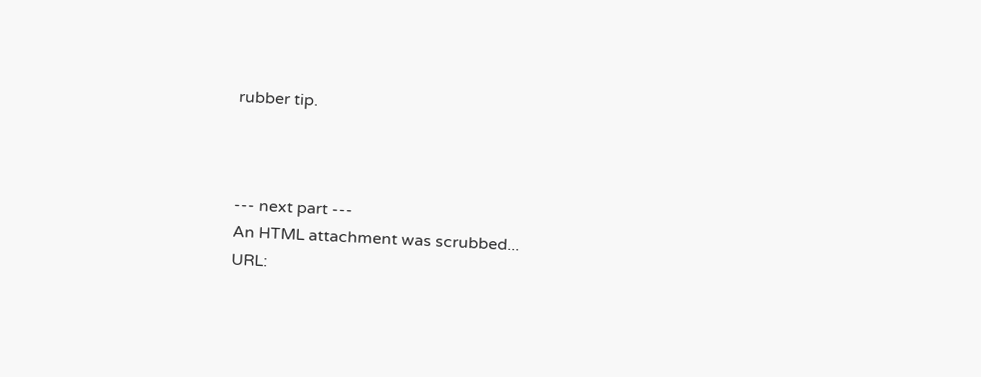rubber tip.



--- next part ---
An HTML attachment was scrubbed...
URL: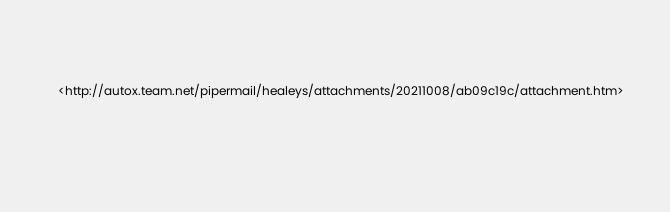<http://autox.team.net/pipermail/healeys/attachments/20211008/ab09c19c/attachment.htm>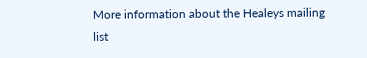More information about the Healeys mailing list